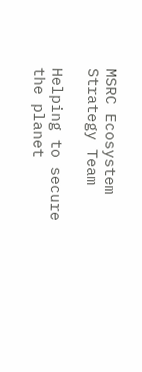MSRC Ecosystem Strategy Team

Helping to secure the planet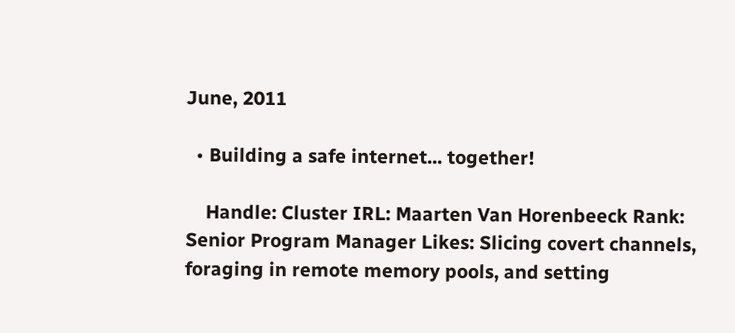June, 2011

  • Building a safe internet... together!

    Handle: Cluster IRL: Maarten Van Horenbeeck Rank: Senior Program Manager Likes: Slicing covert channels, foraging in remote memory pools, and setting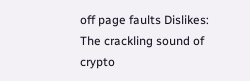off page faults Dislikes: The crackling sound of crypto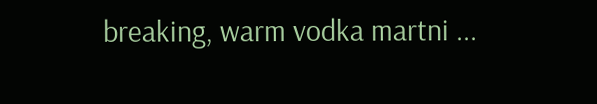breaking, warm vodka martni ...